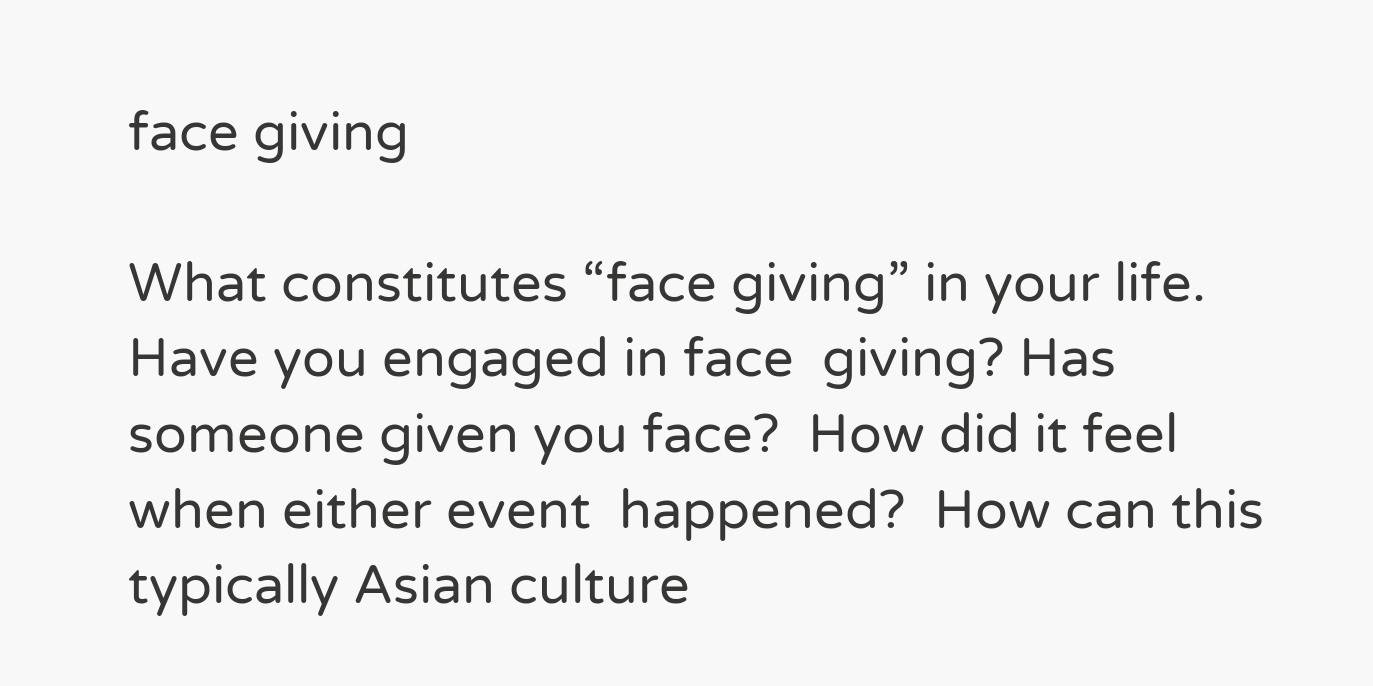face giving

What constitutes “face giving” in your life. Have you engaged in face  giving? Has someone given you face?  How did it feel when either event  happened?  How can this typically Asian culture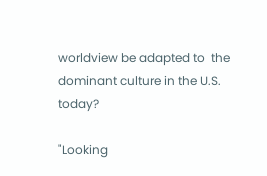worldview be adapted to  the dominant culture in the U.S. today?

"Looking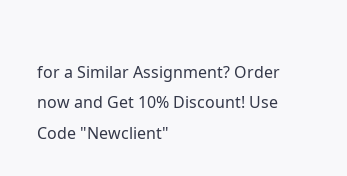for a Similar Assignment? Order now and Get 10% Discount! Use Code "Newclient"